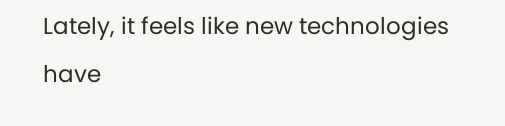Lately, it feels like new technologies have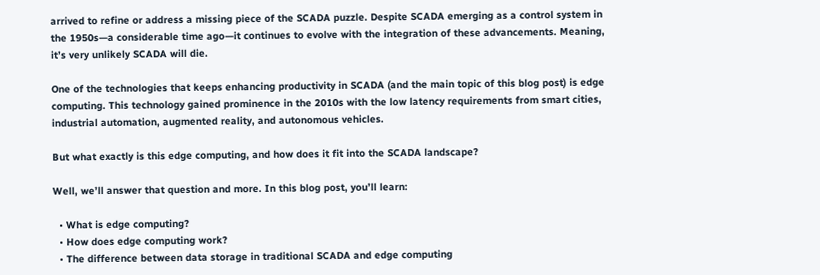arrived to refine or address a missing piece of the SCADA puzzle. Despite SCADA emerging as a control system in the 1950s—a considerable time ago—it continues to evolve with the integration of these advancements. Meaning, it’s very unlikely SCADA will die.

One of the technologies that keeps enhancing productivity in SCADA (and the main topic of this blog post) is edge computing. This technology gained prominence in the 2010s with the low latency requirements from smart cities, industrial automation, augmented reality, and autonomous vehicles.

But what exactly is this edge computing, and how does it fit into the SCADA landscape?

Well, we’ll answer that question and more. In this blog post, you’ll learn:

  • What is edge computing?
  • How does edge computing work?
  • The difference between data storage in traditional SCADA and edge computing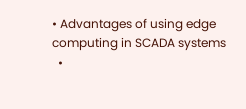• Advantages of using edge computing in SCADA systems
  •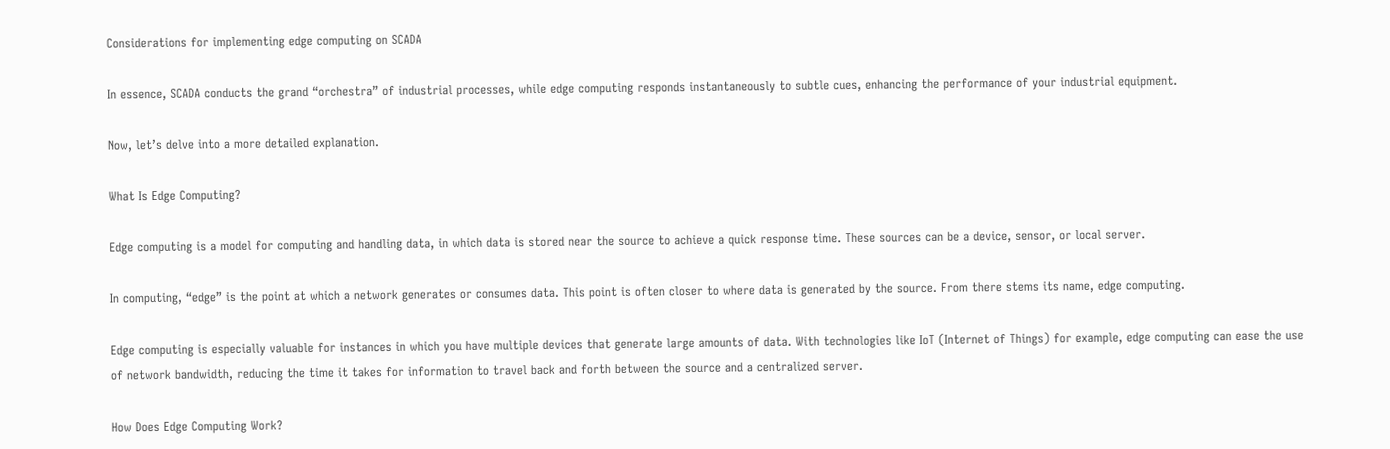Considerations for implementing edge computing on SCADA

In essence, SCADA conducts the grand “orchestra” of industrial processes, while edge computing responds instantaneously to subtle cues, enhancing the performance of your industrial equipment.

Now, let’s delve into a more detailed explanation.

What Is Edge Computing?

Edge computing is a model for computing and handling data, in which data is stored near the source to achieve a quick response time. These sources can be a device, sensor, or local server.

In computing, “edge” is the point at which a network generates or consumes data. This point is often closer to where data is generated by the source. From there stems its name, edge computing.

Edge computing is especially valuable for instances in which you have multiple devices that generate large amounts of data. With technologies like IoT (Internet of Things) for example, edge computing can ease the use of network bandwidth, reducing the time it takes for information to travel back and forth between the source and a centralized server.

How Does Edge Computing Work?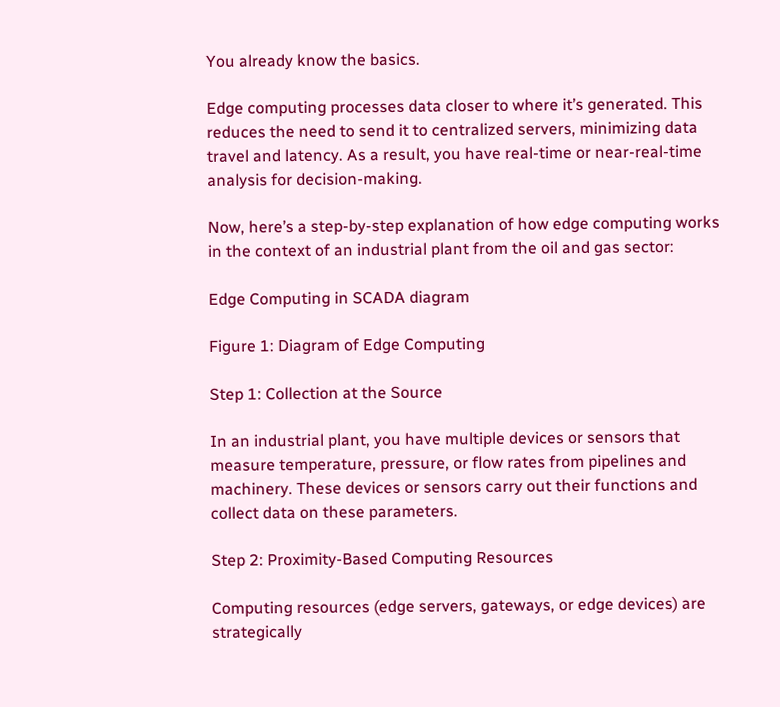You already know the basics.

Edge computing processes data closer to where it’s generated. This reduces the need to send it to centralized servers, minimizing data travel and latency. As a result, you have real-time or near-real-time analysis for decision-making.

Now, here’s a step-by-step explanation of how edge computing works in the context of an industrial plant from the oil and gas sector:

Edge Computing in SCADA diagram

Figure 1: Diagram of Edge Computing

Step 1: Collection at the Source

In an industrial plant, you have multiple devices or sensors that measure temperature, pressure, or flow rates from pipelines and machinery. These devices or sensors carry out their functions and collect data on these parameters.

Step 2: Proximity-Based Computing Resources

Computing resources (edge servers, gateways, or edge devices) are strategically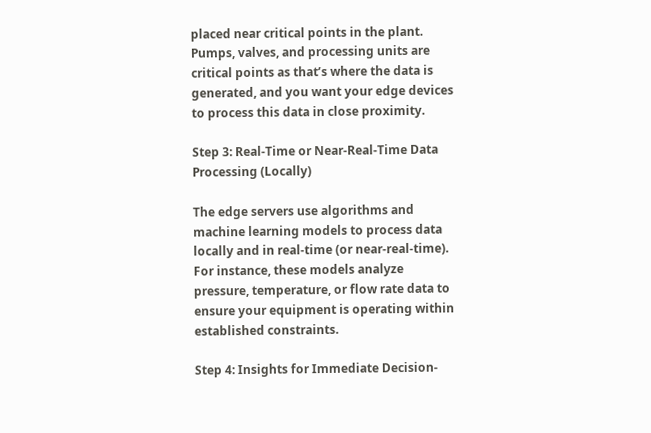placed near critical points in the plant. Pumps, valves, and processing units are critical points as that’s where the data is generated, and you want your edge devices to process this data in close proximity.

Step 3: Real-Time or Near-Real-Time Data Processing (Locally)

The edge servers use algorithms and machine learning models to process data locally and in real-time (or near-real-time). For instance, these models analyze pressure, temperature, or flow rate data to ensure your equipment is operating within established constraints.

Step 4: Insights for Immediate Decision-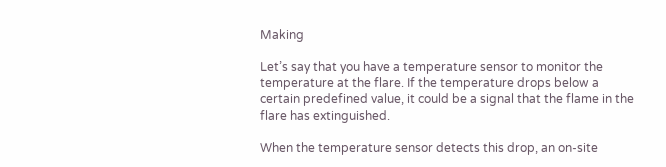Making

Let’s say that you have a temperature sensor to monitor the temperature at the flare. If the temperature drops below a certain predefined value, it could be a signal that the flame in the flare has extinguished.

When the temperature sensor detects this drop, an on-site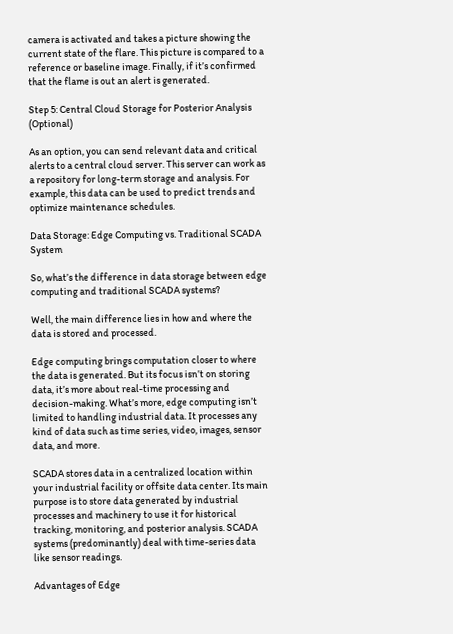camera is activated and takes a picture showing the current state of the flare. This picture is compared to a reference or baseline image. Finally, if it’s confirmed that the flame is out an alert is generated.

Step 5: Central Cloud Storage for Posterior Analysis (Optional)

As an option, you can send relevant data and critical alerts to a central cloud server. This server can work as a repository for long-term storage and analysis. For example, this data can be used to predict trends and optimize maintenance schedules.

Data Storage: Edge Computing vs. Traditional SCADA System

So, what’s the difference in data storage between edge computing and traditional SCADA systems?

Well, the main difference lies in how and where the data is stored and processed.

Edge computing brings computation closer to where the data is generated. But its focus isn’t on storing data, it’s more about real-time processing and decision-making. What’s more, edge computing isn’t limited to handling industrial data. It processes any kind of data such as time series, video, images, sensor data, and more.

SCADA stores data in a centralized location within your industrial facility or offsite data center. Its main purpose is to store data generated by industrial processes and machinery to use it for historical tracking, monitoring, and posterior analysis. SCADA systems (predominantly) deal with time-series data like sensor readings.

Advantages of Edge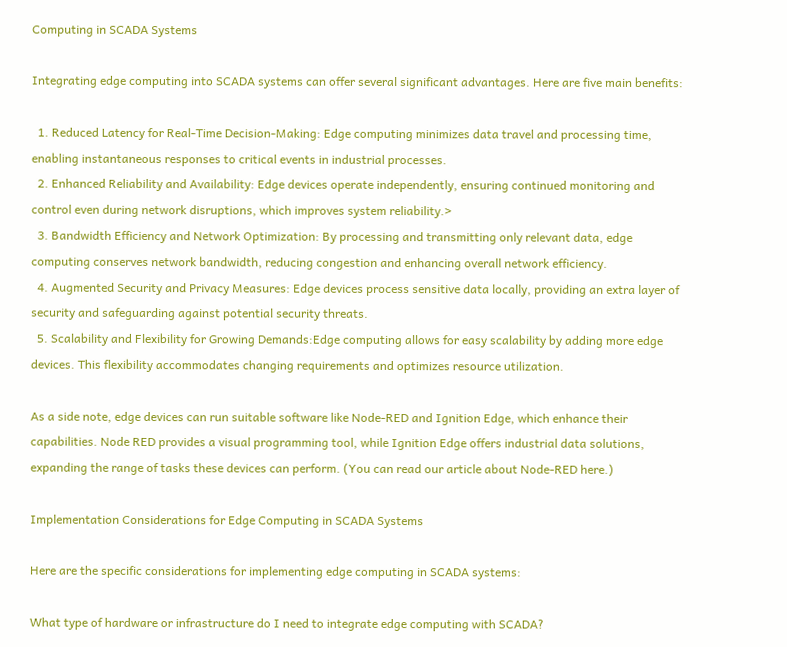Computing in SCADA Systems

Integrating edge computing into SCADA systems can offer several significant advantages. Here are five main benefits:

  1. Reduced Latency for Real-Time Decision-Making: Edge computing minimizes data travel and processing time, enabling instantaneous responses to critical events in industrial processes.
  2. Enhanced Reliability and Availability: Edge devices operate independently, ensuring continued monitoring and control even during network disruptions, which improves system reliability.>
  3. Bandwidth Efficiency and Network Optimization: By processing and transmitting only relevant data, edge computing conserves network bandwidth, reducing congestion and enhancing overall network efficiency.
  4. Augmented Security and Privacy Measures: Edge devices process sensitive data locally, providing an extra layer of security and safeguarding against potential security threats.
  5. Scalability and Flexibility for Growing Demands:Edge computing allows for easy scalability by adding more edge devices. This flexibility accommodates changing requirements and optimizes resource utilization.

As a side note, edge devices can run suitable software like Node-RED and Ignition Edge, which enhance their capabilities. Node RED provides a visual programming tool, while Ignition Edge offers industrial data solutions, expanding the range of tasks these devices can perform. (You can read our article about Node-RED here.)

Implementation Considerations for Edge Computing in SCADA Systems

Here are the specific considerations for implementing edge computing in SCADA systems:

What type of hardware or infrastructure do I need to integrate edge computing with SCADA?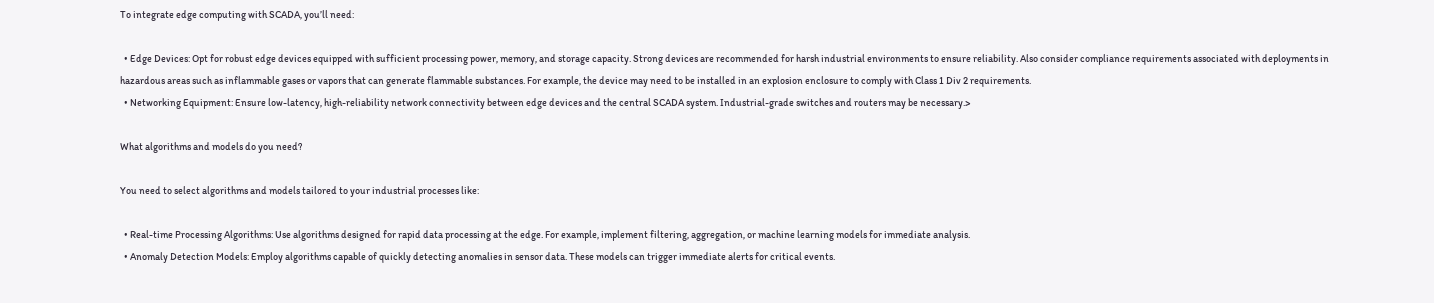To integrate edge computing with SCADA, you’ll need:

  • Edge Devices: Opt for robust edge devices equipped with sufficient processing power, memory, and storage capacity. Strong devices are recommended for harsh industrial environments to ensure reliability. Also consider compliance requirements associated with deployments in hazardous areas such as inflammable gases or vapors that can generate flammable substances. For example, the device may need to be installed in an explosion enclosure to comply with Class 1 Div 2 requirements.
  • Networking Equipment: Ensure low-latency, high-reliability network connectivity between edge devices and the central SCADA system. Industrial-grade switches and routers may be necessary.>

What algorithms and models do you need?

You need to select algorithms and models tailored to your industrial processes like:

  • Real-time Processing Algorithms: Use algorithms designed for rapid data processing at the edge. For example, implement filtering, aggregation, or machine learning models for immediate analysis.
  • Anomaly Detection Models: Employ algorithms capable of quickly detecting anomalies in sensor data. These models can trigger immediate alerts for critical events.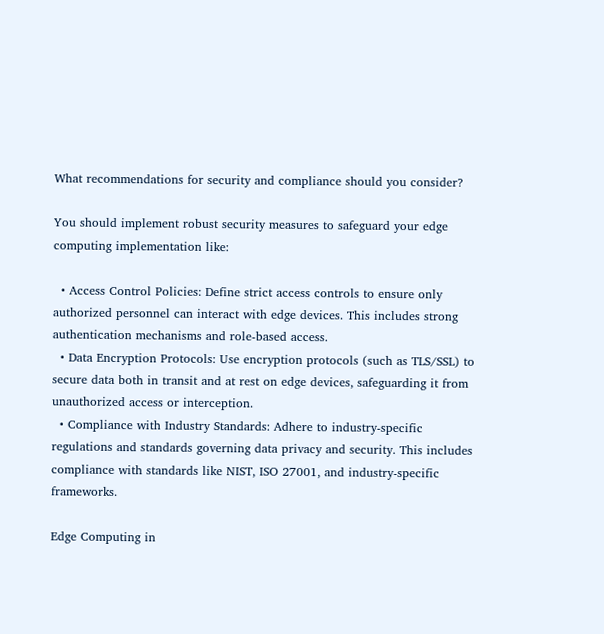What recommendations for security and compliance should you consider?

You should implement robust security measures to safeguard your edge computing implementation like:

  • Access Control Policies: Define strict access controls to ensure only authorized personnel can interact with edge devices. This includes strong authentication mechanisms and role-based access.
  • Data Encryption Protocols: Use encryption protocols (such as TLS/SSL) to secure data both in transit and at rest on edge devices, safeguarding it from unauthorized access or interception.
  • Compliance with Industry Standards: Adhere to industry-specific regulations and standards governing data privacy and security. This includes compliance with standards like NIST, ISO 27001, and industry-specific frameworks.

Edge Computing in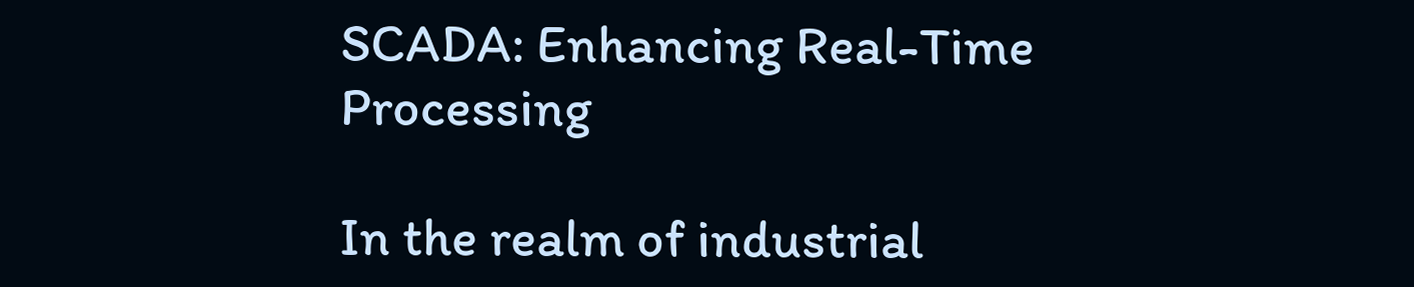SCADA: Enhancing Real-Time Processing

In the realm of industrial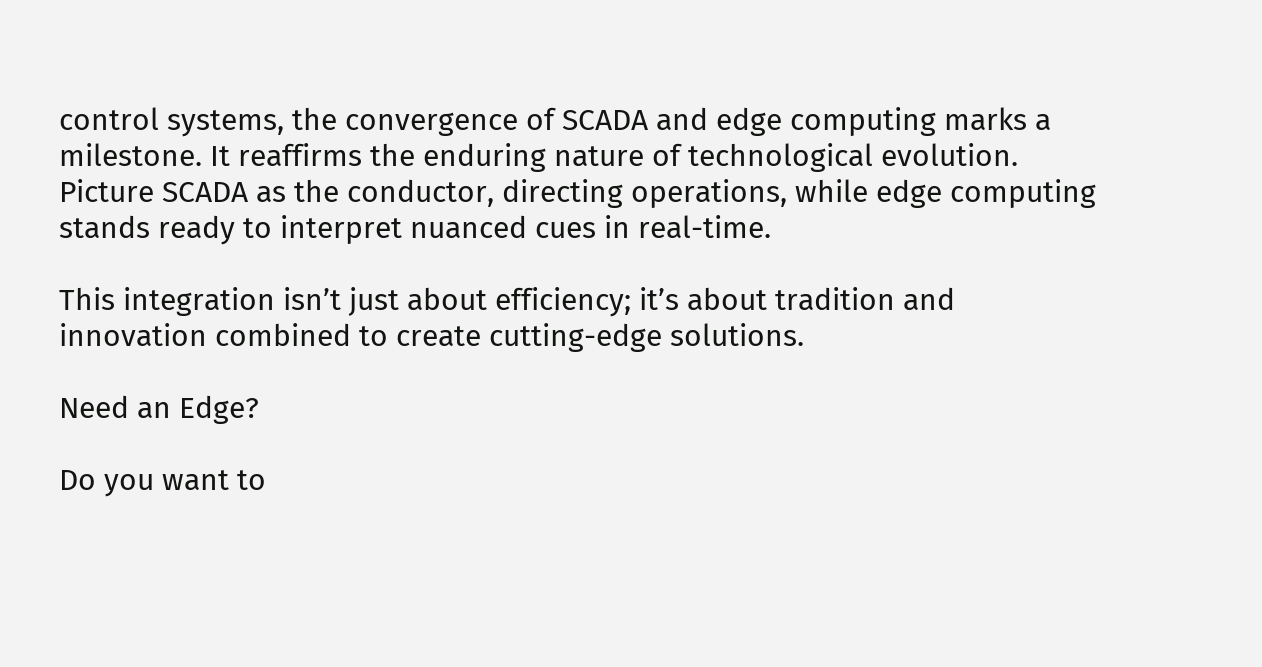control systems, the convergence of SCADA and edge computing marks a milestone. It reaffirms the enduring nature of technological evolution. Picture SCADA as the conductor, directing operations, while edge computing stands ready to interpret nuanced cues in real-time.

This integration isn’t just about efficiency; it’s about tradition and innovation combined to create cutting-edge solutions.

Need an Edge?

Do you want to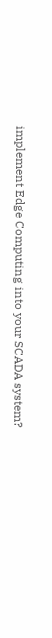implement Edge Computing into your SCADA system?